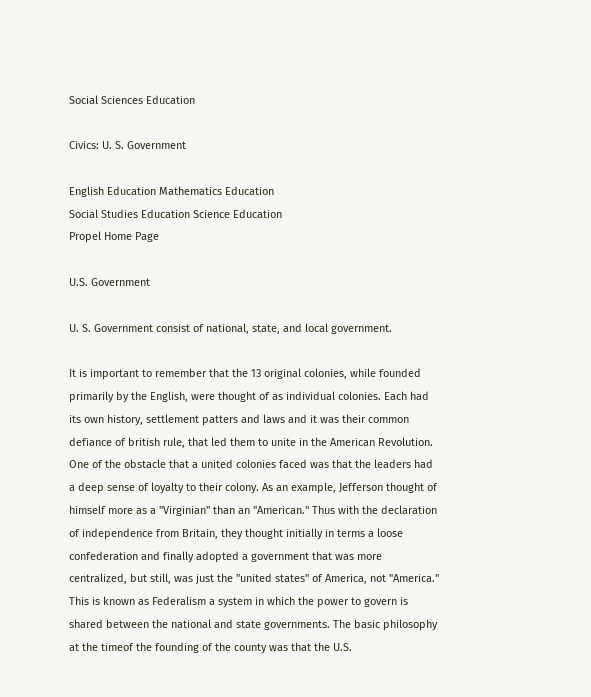Social Sciences Education

Civics: U. S. Government

English Education Mathematics Education
Social Studies Education Science Education
Propel Home Page

U.S. Government

U. S. Government consist of national, state, and local government.

It is important to remember that the 13 original colonies, while founded primarily by the English, were thought of as individual colonies. Each had its own history, settlement patters and laws and it was their common defiance of british rule, that led them to unite in the American Revolution. One of the obstacle that a united colonies faced was that the leaders had a deep sense of loyalty to their colony. As an example, Jefferson thought of himself more as a "Virginian" than an "American." Thus with the declaration of independence from Britain, they thought initially in terms a loose confederation and finally adopted a government that was more centralized, but still, was just the "united states" of America, not "America." This is known as Federalism a system in which the power to govern is shared between the national and state governments. The basic philosophy at the timeof the founding of the county was that the U.S.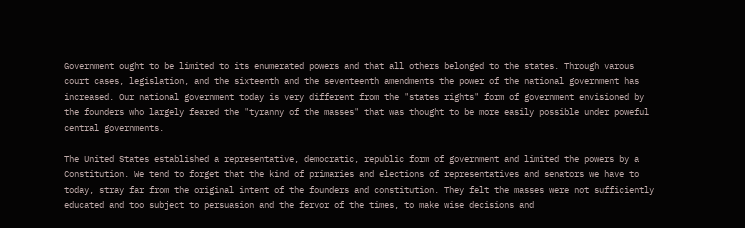Government ought to be limited to its enumerated powers and that all others belonged to the states. Through varous court cases, legislation, and the sixteenth and the seventeenth amendments the power of the national government has increased. Our national government today is very different from the "states rights" form of government envisioned by the founders who largely feared the "tyranny of the masses" that was thought to be more easily possible under poweful central governments.

The United States established a representative, democratic, republic form of government and limited the powers by a Constitution. We tend to forget that the kind of primaries and elections of representatives and senators we have to today, stray far from the original intent of the founders and constitution. They felt the masses were not sufficiently educated and too subject to persuasion and the fervor of the times, to make wise decisions and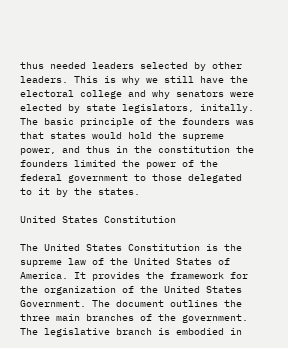thus needed leaders selected by other leaders. This is why we still have the electoral college and why senators were elected by state legislators, initally. The basic principle of the founders was that states would hold the supreme power, and thus in the constitution the founders limited the power of the federal government to those delegated to it by the states.

United States Constitution

The United States Constitution is the supreme law of the United States of America. It provides the framework for the organization of the United States Government. The document outlines the three main branches of the government. The legislative branch is embodied in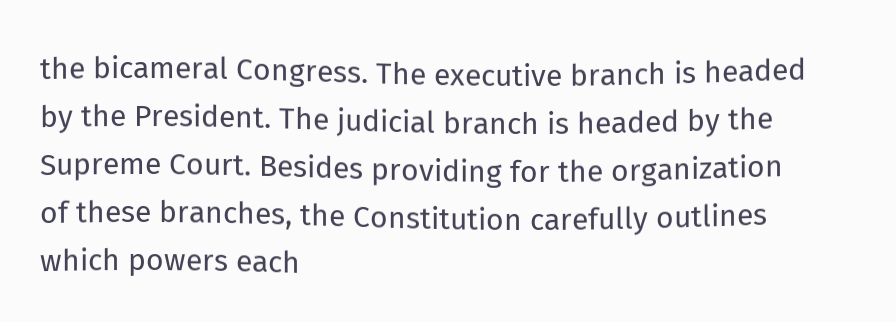the bicameral Congress. The executive branch is headed by the President. The judicial branch is headed by the Supreme Court. Besides providing for the organization of these branches, the Constitution carefully outlines which powers each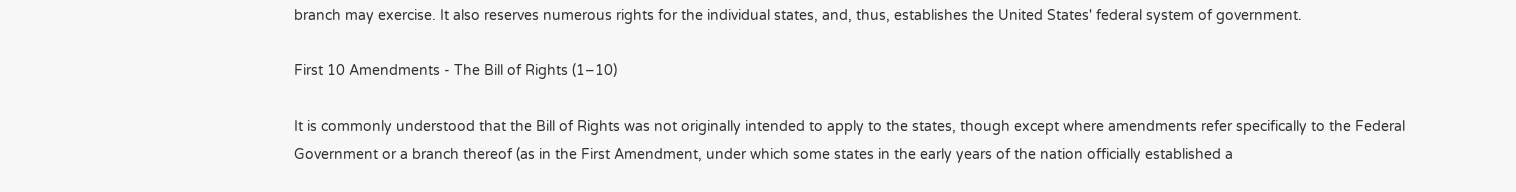branch may exercise. It also reserves numerous rights for the individual states, and, thus, establishes the United States' federal system of government.

First 10 Amendments - The Bill of Rights (1–10)

It is commonly understood that the Bill of Rights was not originally intended to apply to the states, though except where amendments refer specifically to the Federal Government or a branch thereof (as in the First Amendment, under which some states in the early years of the nation officially established a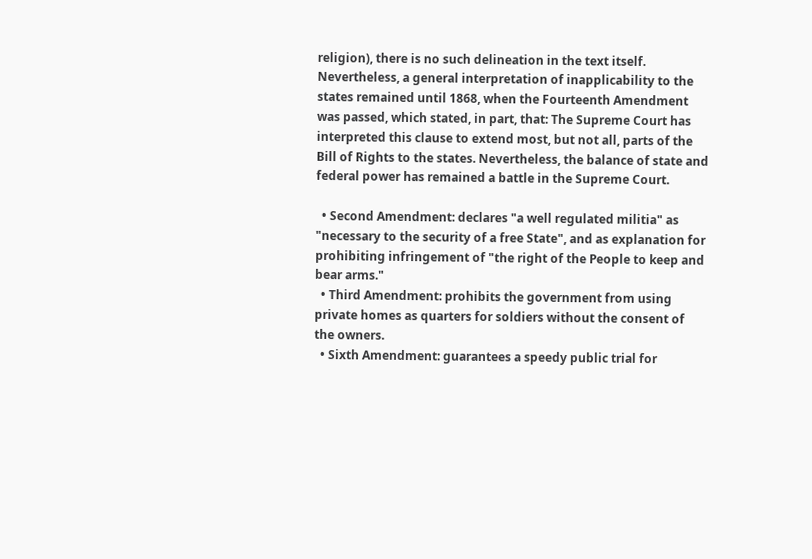religion), there is no such delineation in the text itself. Nevertheless, a general interpretation of inapplicability to the states remained until 1868, when the Fourteenth Amendment was passed, which stated, in part, that: The Supreme Court has interpreted this clause to extend most, but not all, parts of the Bill of Rights to the states. Nevertheless, the balance of state and federal power has remained a battle in the Supreme Court.

  • Second Amendment: declares "a well regulated militia" as "necessary to the security of a free State", and as explanation for prohibiting infringement of "the right of the People to keep and bear arms."
  • Third Amendment: prohibits the government from using private homes as quarters for soldiers without the consent of the owners.
  • Sixth Amendment: guarantees a speedy public trial for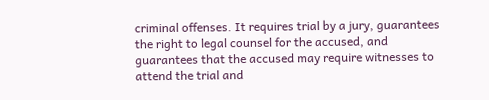criminal offenses. It requires trial by a jury, guarantees the right to legal counsel for the accused, and guarantees that the accused may require witnesses to attend the trial and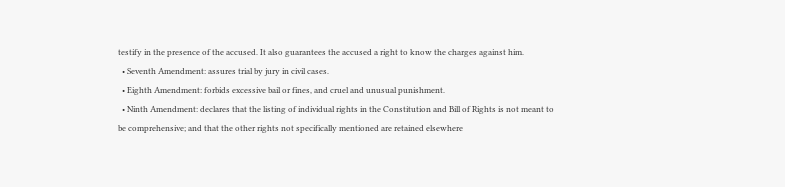testify in the presence of the accused. It also guarantees the accused a right to know the charges against him.
  • Seventh Amendment: assures trial by jury in civil cases.
  • Eighth Amendment: forbids excessive bail or fines, and cruel and unusual punishment.
  • Ninth Amendment: declares that the listing of individual rights in the Constitution and Bill of Rights is not meant to be comprehensive; and that the other rights not specifically mentioned are retained elsewhere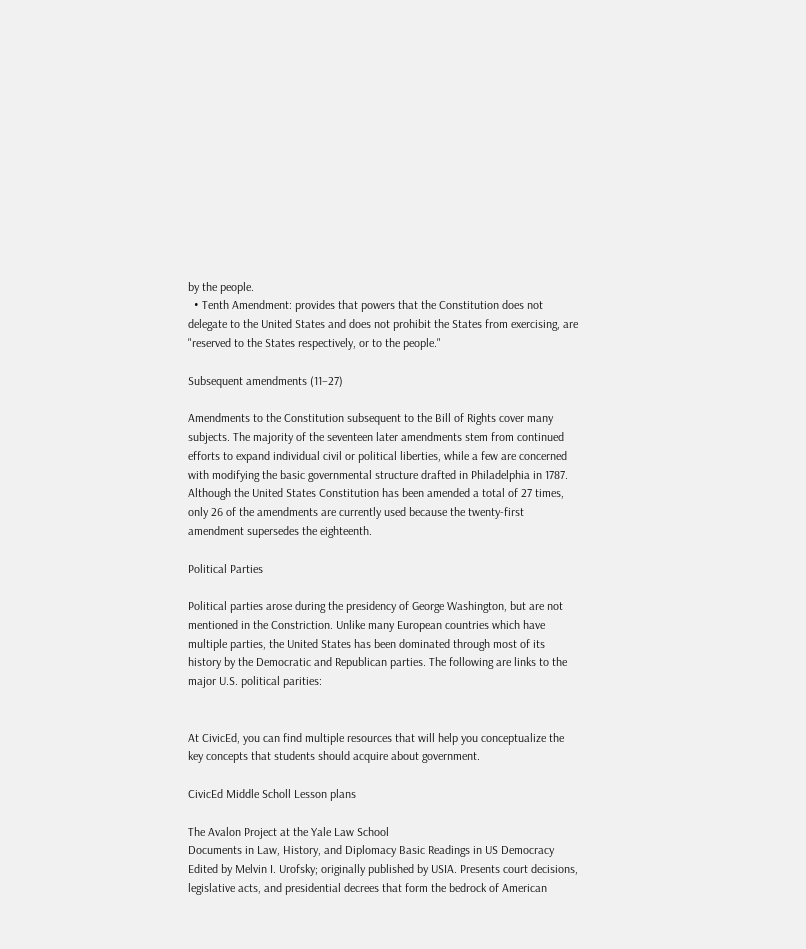by the people.
  • Tenth Amendment: provides that powers that the Constitution does not delegate to the United States and does not prohibit the States from exercising, are "reserved to the States respectively, or to the people."

Subsequent amendments (11–27)

Amendments to the Constitution subsequent to the Bill of Rights cover many subjects. The majority of the seventeen later amendments stem from continued efforts to expand individual civil or political liberties, while a few are concerned with modifying the basic governmental structure drafted in Philadelphia in 1787. Although the United States Constitution has been amended a total of 27 times, only 26 of the amendments are currently used because the twenty-first amendment supersedes the eighteenth.

Political Parties

Political parties arose during the presidency of George Washington, but are not mentioned in the Constriction. Unlike many European countries which have multiple parties, the United States has been dominated through most of its history by the Democratic and Republican parties. The following are links to the major U.S. political parities:


At CivicEd, you can find multiple resources that will help you conceptualize the key concepts that students should acquire about government.

CivicEd Middle Scholl Lesson plans

The Avalon Project at the Yale Law School
Documents in Law, History, and Diplomacy Basic Readings in US Democracy
Edited by Melvin I. Urofsky; originally published by USIA. Presents court decisions, legislative acts, and presidential decrees that form the bedrock of American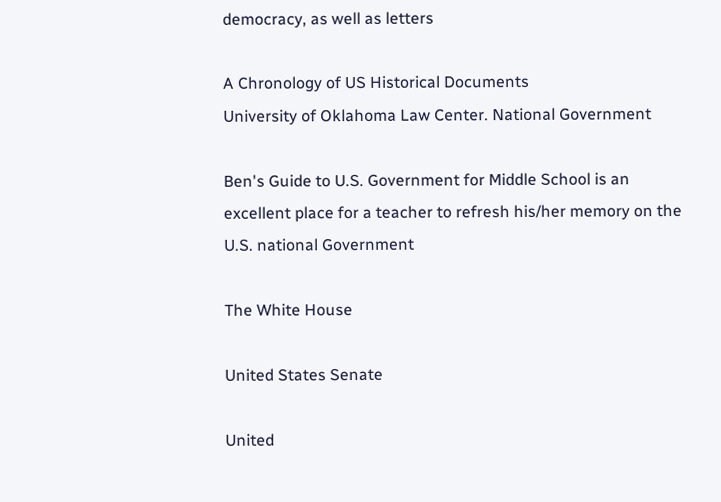democracy, as well as letters

A Chronology of US Historical Documents
University of Oklahoma Law Center. National Government

Ben's Guide to U.S. Government for Middle School is an excellent place for a teacher to refresh his/her memory on the U.S. national Government

The White House

United States Senate

United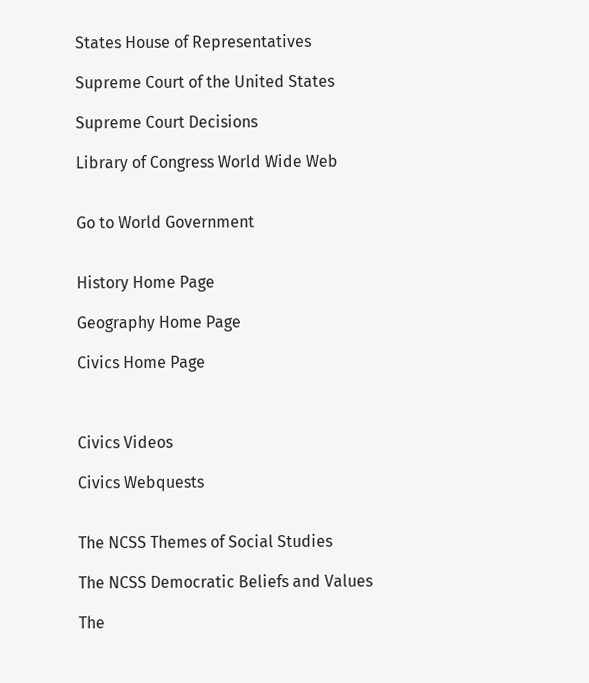States House of Representatives

Supreme Court of the United States

Supreme Court Decisions

Library of Congress World Wide Web


Go to World Government


History Home Page

Geography Home Page

Civics Home Page



Civics Videos

Civics Webquests


The NCSS Themes of Social Studies

The NCSS Democratic Beliefs and Values

The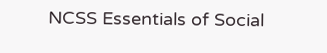NCSS Essentials of Social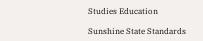Studies Education

Sunshine State Standards